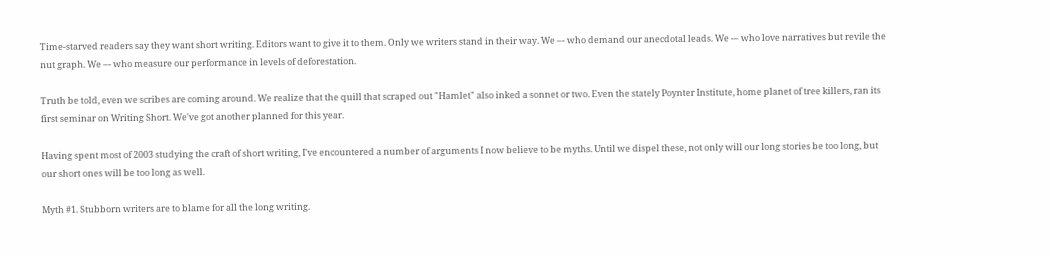Time-starved readers say they want short writing. Editors want to give it to them. Only we writers stand in their way. We –- who demand our anecdotal leads. We -– who love narratives but revile the nut graph. We –- who measure our performance in levels of deforestation.

Truth be told, even we scribes are coming around. We realize that the quill that scraped out "Hamlet" also inked a sonnet or two. Even the stately Poynter Institute, home planet of tree killers, ran its first seminar on Writing Short. We've got another planned for this year.

Having spent most of 2003 studying the craft of short writing, I've encountered a number of arguments I now believe to be myths. Until we dispel these, not only will our long stories be too long, but our short ones will be too long as well.

Myth #1. Stubborn writers are to blame for all the long writing.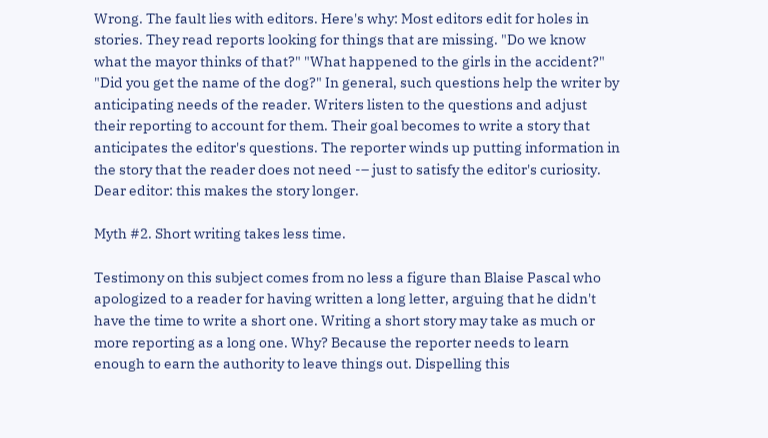Wrong. The fault lies with editors. Here's why: Most editors edit for holes in stories. They read reports looking for things that are missing. "Do we know what the mayor thinks of that?" "What happened to the girls in the accident?" "Did you get the name of the dog?" In general, such questions help the writer by anticipating needs of the reader. Writers listen to the questions and adjust their reporting to account for them. Their goal becomes to write a story that anticipates the editor's questions. The reporter winds up putting information in the story that the reader does not need -– just to satisfy the editor's curiosity. Dear editor: this makes the story longer.

Myth #2. Short writing takes less time.

Testimony on this subject comes from no less a figure than Blaise Pascal who apologized to a reader for having written a long letter, arguing that he didn't have the time to write a short one. Writing a short story may take as much or more reporting as a long one. Why? Because the reporter needs to learn enough to earn the authority to leave things out. Dispelling this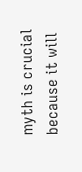myth is crucial because it will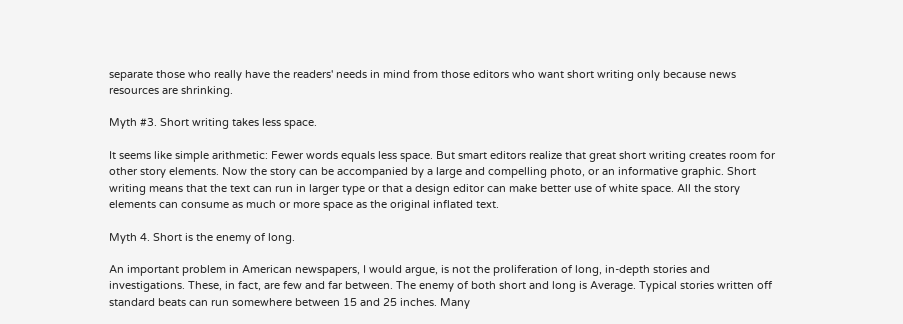separate those who really have the readers' needs in mind from those editors who want short writing only because news resources are shrinking.

Myth #3. Short writing takes less space.

It seems like simple arithmetic: Fewer words equals less space. But smart editors realize that great short writing creates room for other story elements. Now the story can be accompanied by a large and compelling photo, or an informative graphic. Short writing means that the text can run in larger type or that a design editor can make better use of white space. All the story elements can consume as much or more space as the original inflated text.

Myth 4. Short is the enemy of long.

An important problem in American newspapers, I would argue, is not the proliferation of long, in-depth stories and investigations. These, in fact, are few and far between. The enemy of both short and long is Average. Typical stories written off standard beats can run somewhere between 15 and 25 inches. Many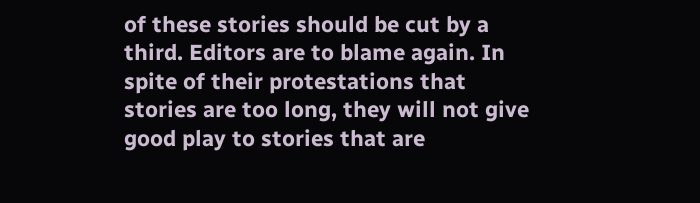of these stories should be cut by a third. Editors are to blame again. In spite of their protestations that stories are too long, they will not give good play to stories that are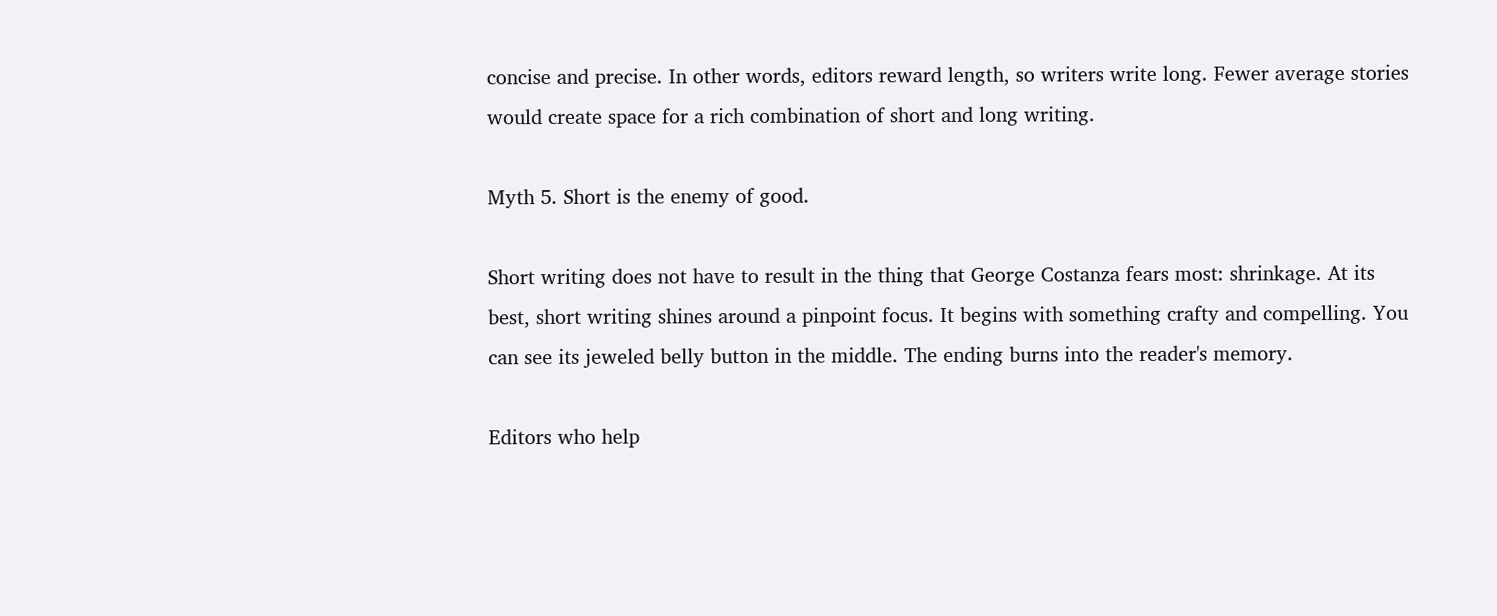concise and precise. In other words, editors reward length, so writers write long. Fewer average stories would create space for a rich combination of short and long writing.

Myth 5. Short is the enemy of good.

Short writing does not have to result in the thing that George Costanza fears most: shrinkage. At its best, short writing shines around a pinpoint focus. It begins with something crafty and compelling. You can see its jeweled belly button in the middle. The ending burns into the reader's memory.

Editors who help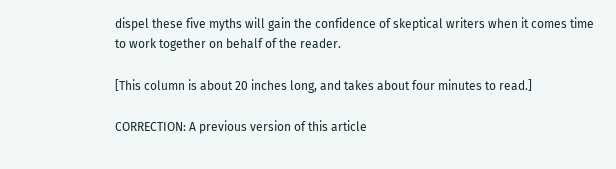dispel these five myths will gain the confidence of skeptical writers when it comes time to work together on behalf of the reader.

[This column is about 20 inches long, and takes about four minutes to read.]

CORRECTION: A previous version of this article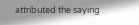attributed the saying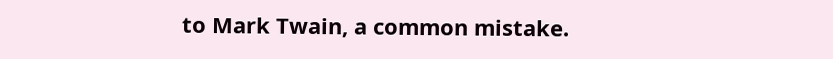to Mark Twain, a common mistake.